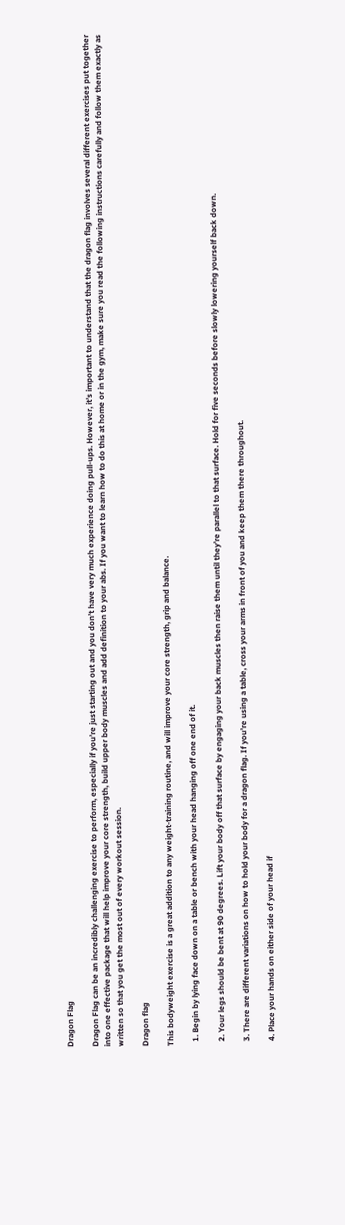Dragon Flag

Dragon Flag can be an incredibly challenging exercise to perform, especially if you’re just starting out and you don’t have very much experience doing pull-ups. However, it’s important to understand that the dragon flag involves several different exercises put together into one effective package that will help improve your core strength, build upper body muscles and add definition to your abs. If you want to learn how to do this at home or in the gym, make sure you read the following instructions carefully and follow them exactly as written so that you get the most out of every workout session.

Dragon flag

This bodyweight exercise is a great addition to any weight-training routine, and will improve your core strength, grip and balance.

  1. Begin by lying face down on a table or bench with your head hanging off one end of it.

  2. Your legs should be bent at 90 degrees. Lift your body off that surface by engaging your back muscles then raise them until they’re parallel to that surface. Hold for five seconds before slowly lowering yourself back down.

  3. There are different variations on how to hold your body for a dragon flag. If you’re using a table, cross your arms in front of you and keep them there throughout.

  4. Place your hands on either side of your head if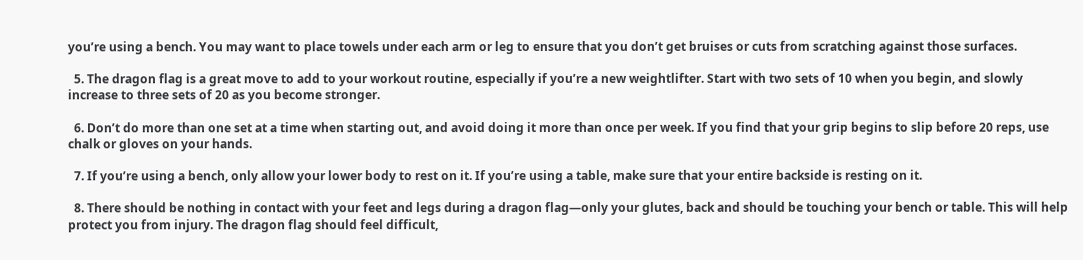you’re using a bench. You may want to place towels under each arm or leg to ensure that you don’t get bruises or cuts from scratching against those surfaces.

  5. The dragon flag is a great move to add to your workout routine, especially if you’re a new weightlifter. Start with two sets of 10 when you begin, and slowly increase to three sets of 20 as you become stronger.

  6. Don’t do more than one set at a time when starting out, and avoid doing it more than once per week. If you find that your grip begins to slip before 20 reps, use chalk or gloves on your hands.

  7. If you’re using a bench, only allow your lower body to rest on it. If you’re using a table, make sure that your entire backside is resting on it.

  8. There should be nothing in contact with your feet and legs during a dragon flag—only your glutes, back and should be touching your bench or table. This will help protect you from injury. The dragon flag should feel difficult,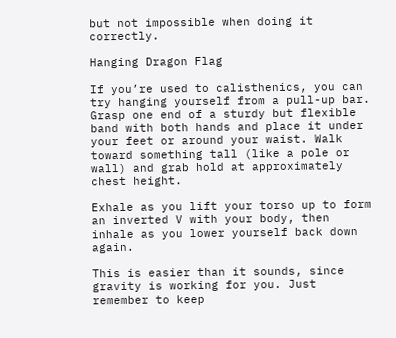but not impossible when doing it correctly.

Hanging Dragon Flag

If you’re used to calisthenics, you can try hanging yourself from a pull-up bar. Grasp one end of a sturdy but flexible band with both hands and place it under your feet or around your waist. Walk toward something tall (like a pole or wall) and grab hold at approximately chest height.

Exhale as you lift your torso up to form an inverted V with your body, then inhale as you lower yourself back down again.

This is easier than it sounds, since gravity is working for you. Just remember to keep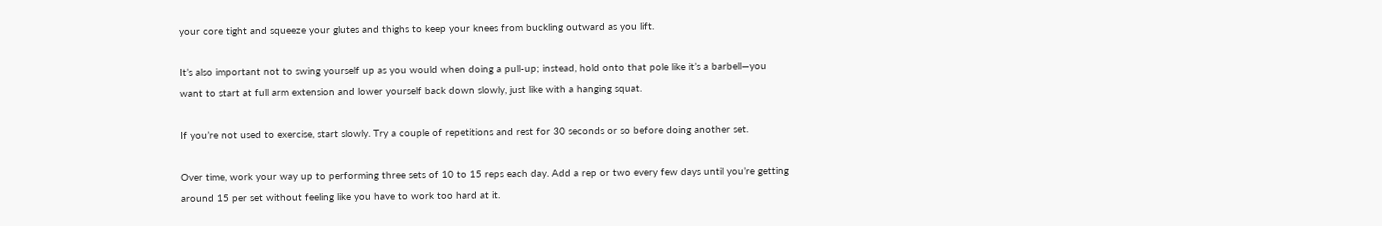your core tight and squeeze your glutes and thighs to keep your knees from buckling outward as you lift.

It’s also important not to swing yourself up as you would when doing a pull-up; instead, hold onto that pole like it’s a barbell—you want to start at full arm extension and lower yourself back down slowly, just like with a hanging squat.

If you’re not used to exercise, start slowly. Try a couple of repetitions and rest for 30 seconds or so before doing another set.

Over time, work your way up to performing three sets of 10 to 15 reps each day. Add a rep or two every few days until you’re getting around 15 per set without feeling like you have to work too hard at it.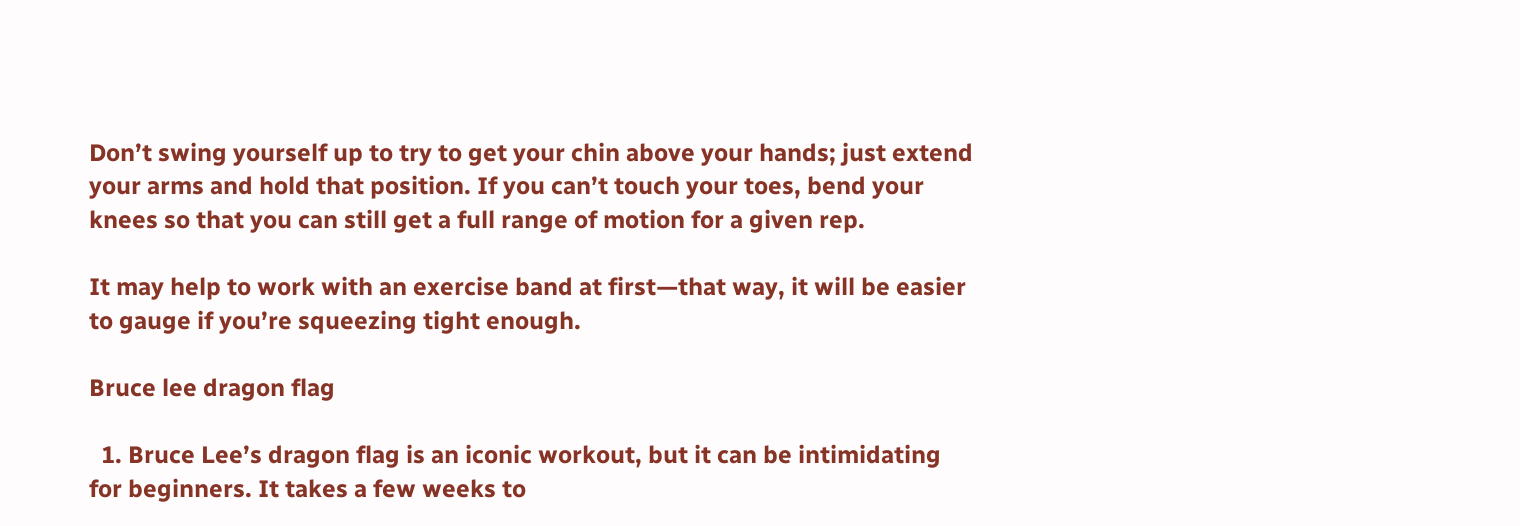Don’t swing yourself up to try to get your chin above your hands; just extend your arms and hold that position. If you can’t touch your toes, bend your knees so that you can still get a full range of motion for a given rep.

It may help to work with an exercise band at first—that way, it will be easier to gauge if you’re squeezing tight enough.

Bruce lee dragon flag

  1. Bruce Lee’s dragon flag is an iconic workout, but it can be intimidating for beginners. It takes a few weeks to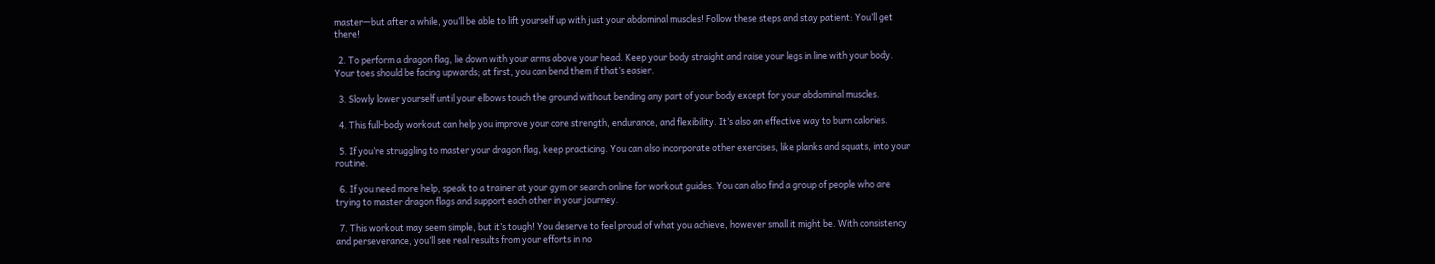master—but after a while, you’ll be able to lift yourself up with just your abdominal muscles! Follow these steps and stay patient: You’ll get there!

  2. To perform a dragon flag, lie down with your arms above your head. Keep your body straight and raise your legs in line with your body. Your toes should be facing upwards; at first, you can bend them if that’s easier.

  3. Slowly lower yourself until your elbows touch the ground without bending any part of your body except for your abdominal muscles.

  4. This full-body workout can help you improve your core strength, endurance, and flexibility. It’s also an effective way to burn calories.

  5. If you’re struggling to master your dragon flag, keep practicing. You can also incorporate other exercises, like planks and squats, into your routine.

  6. If you need more help, speak to a trainer at your gym or search online for workout guides. You can also find a group of people who are trying to master dragon flags and support each other in your journey.

  7. This workout may seem simple, but it’s tough! You deserve to feel proud of what you achieve, however small it might be. With consistency and perseverance, you’ll see real results from your efforts in no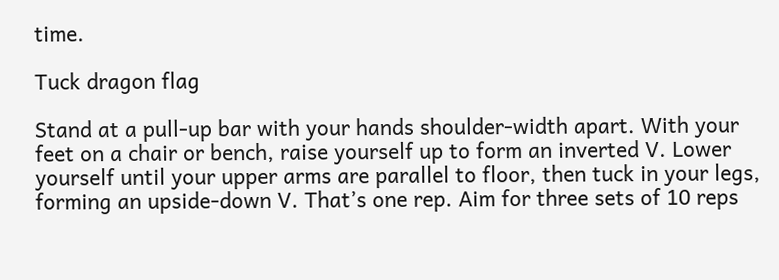time.

Tuck dragon flag

Stand at a pull-up bar with your hands shoulder-width apart. With your feet on a chair or bench, raise yourself up to form an inverted V. Lower yourself until your upper arms are parallel to floor, then tuck in your legs, forming an upside-down V. That’s one rep. Aim for three sets of 10 reps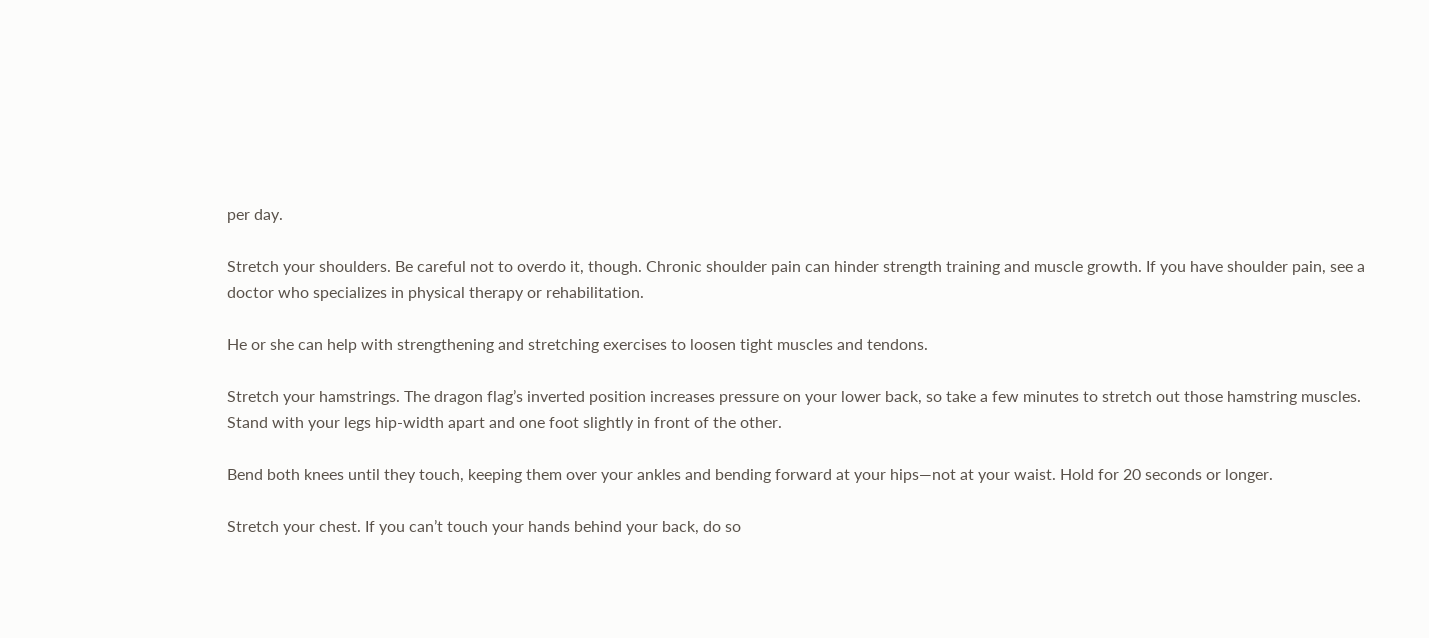per day.

Stretch your shoulders. Be careful not to overdo it, though. Chronic shoulder pain can hinder strength training and muscle growth. If you have shoulder pain, see a doctor who specializes in physical therapy or rehabilitation.

He or she can help with strengthening and stretching exercises to loosen tight muscles and tendons.

Stretch your hamstrings. The dragon flag’s inverted position increases pressure on your lower back, so take a few minutes to stretch out those hamstring muscles. Stand with your legs hip-width apart and one foot slightly in front of the other.

Bend both knees until they touch, keeping them over your ankles and bending forward at your hips—not at your waist. Hold for 20 seconds or longer.

Stretch your chest. If you can’t touch your hands behind your back, do so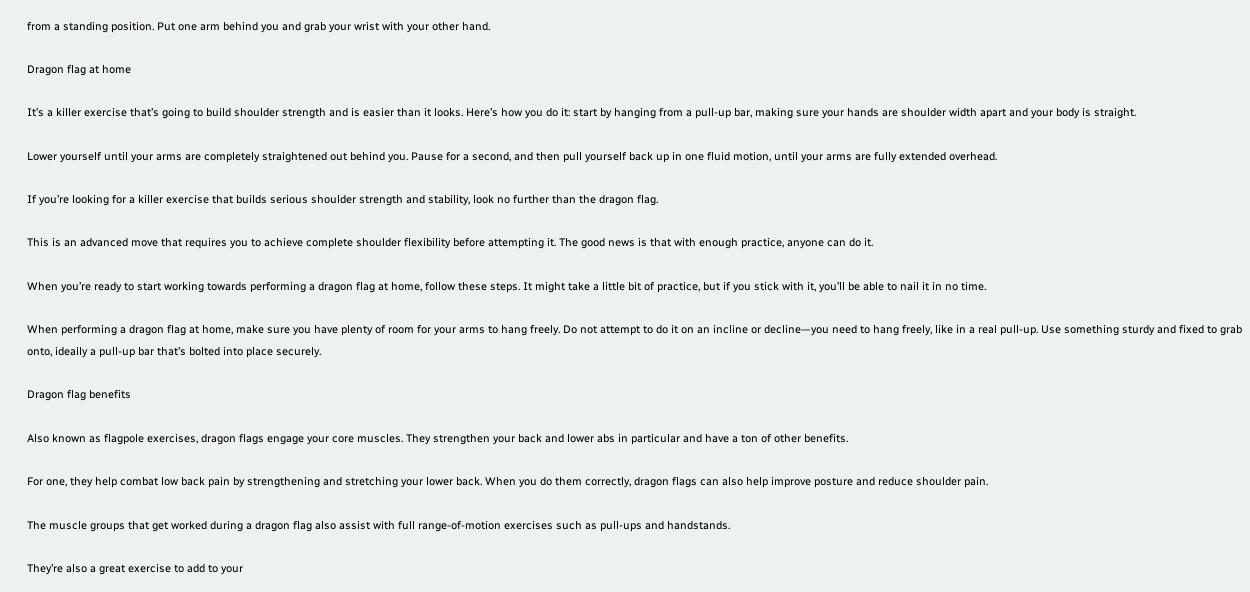from a standing position. Put one arm behind you and grab your wrist with your other hand.

Dragon flag at home

It’s a killer exercise that’s going to build shoulder strength and is easier than it looks. Here’s how you do it: start by hanging from a pull-up bar, making sure your hands are shoulder width apart and your body is straight.

Lower yourself until your arms are completely straightened out behind you. Pause for a second, and then pull yourself back up in one fluid motion, until your arms are fully extended overhead.

If you’re looking for a killer exercise that builds serious shoulder strength and stability, look no further than the dragon flag.

This is an advanced move that requires you to achieve complete shoulder flexibility before attempting it. The good news is that with enough practice, anyone can do it.

When you’re ready to start working towards performing a dragon flag at home, follow these steps. It might take a little bit of practice, but if you stick with it, you’ll be able to nail it in no time.

When performing a dragon flag at home, make sure you have plenty of room for your arms to hang freely. Do not attempt to do it on an incline or decline—you need to hang freely, like in a real pull-up. Use something sturdy and fixed to grab onto, ideally a pull-up bar that’s bolted into place securely.

Dragon flag benefits

Also known as flagpole exercises, dragon flags engage your core muscles. They strengthen your back and lower abs in particular and have a ton of other benefits.

For one, they help combat low back pain by strengthening and stretching your lower back. When you do them correctly, dragon flags can also help improve posture and reduce shoulder pain.

The muscle groups that get worked during a dragon flag also assist with full range-of-motion exercises such as pull-ups and handstands.

They’re also a great exercise to add to your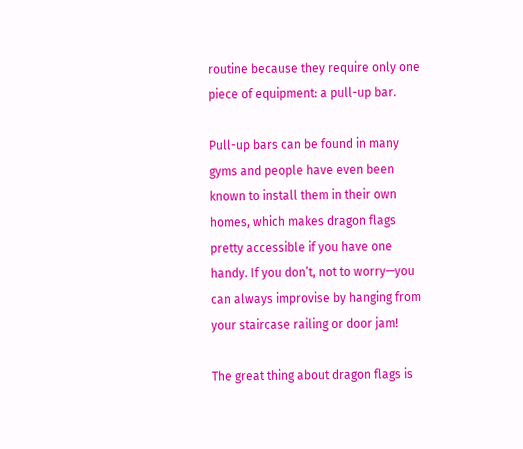routine because they require only one piece of equipment: a pull-up bar.

Pull-up bars can be found in many gyms and people have even been known to install them in their own homes, which makes dragon flags pretty accessible if you have one handy. If you don’t, not to worry—you can always improvise by hanging from your staircase railing or door jam!

The great thing about dragon flags is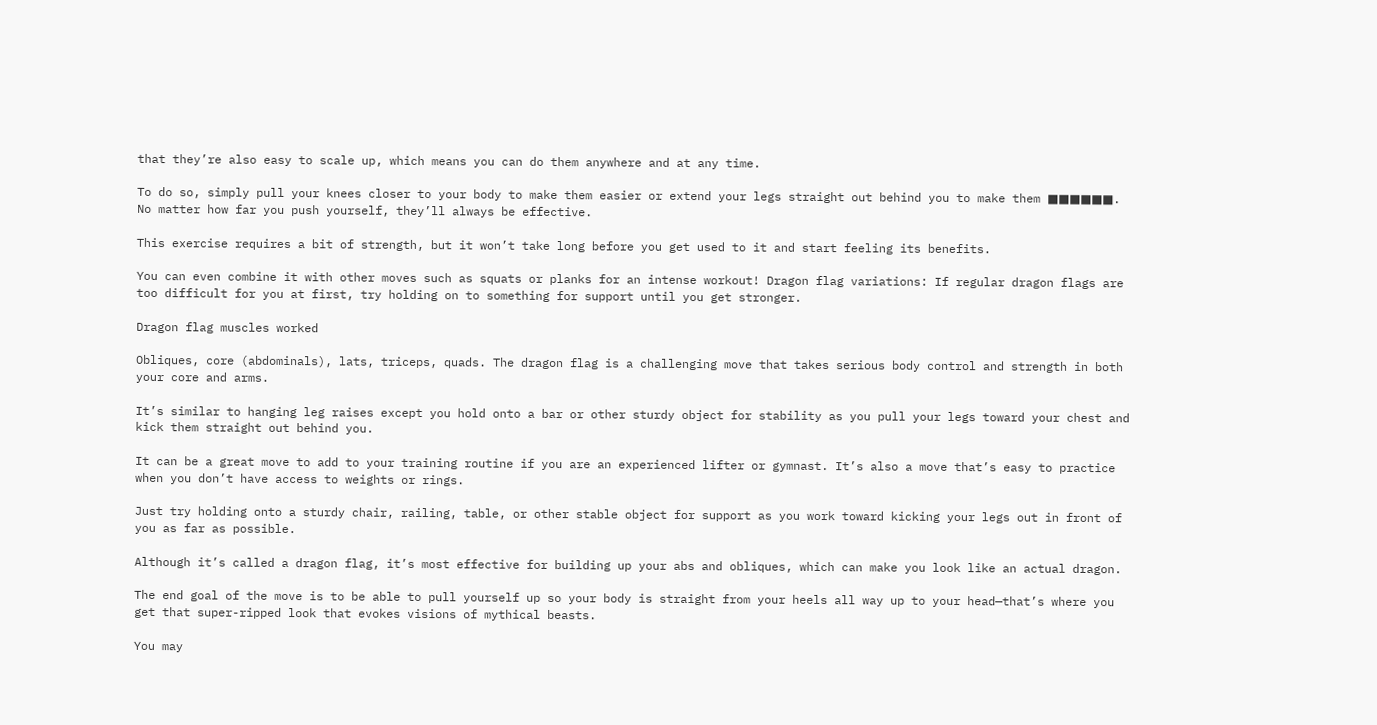that they’re also easy to scale up, which means you can do them anywhere and at any time.

To do so, simply pull your knees closer to your body to make them easier or extend your legs straight out behind you to make them ■■■■■■. No matter how far you push yourself, they’ll always be effective.

This exercise requires a bit of strength, but it won’t take long before you get used to it and start feeling its benefits.

You can even combine it with other moves such as squats or planks for an intense workout! Dragon flag variations: If regular dragon flags are too difficult for you at first, try holding on to something for support until you get stronger.

Dragon flag muscles worked

Obliques, core (abdominals), lats, triceps, quads. The dragon flag is a challenging move that takes serious body control and strength in both your core and arms.

It’s similar to hanging leg raises except you hold onto a bar or other sturdy object for stability as you pull your legs toward your chest and kick them straight out behind you.

It can be a great move to add to your training routine if you are an experienced lifter or gymnast. It’s also a move that’s easy to practice when you don’t have access to weights or rings.

Just try holding onto a sturdy chair, railing, table, or other stable object for support as you work toward kicking your legs out in front of you as far as possible.

Although it’s called a dragon flag, it’s most effective for building up your abs and obliques, which can make you look like an actual dragon.

The end goal of the move is to be able to pull yourself up so your body is straight from your heels all way up to your head—that’s where you get that super-ripped look that evokes visions of mythical beasts.

You may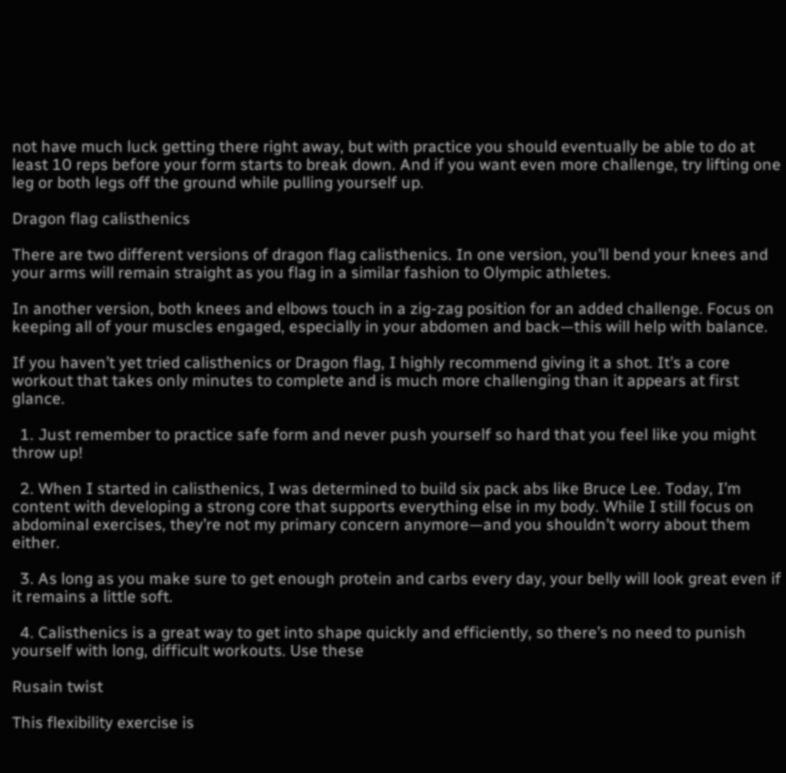not have much luck getting there right away, but with practice you should eventually be able to do at least 10 reps before your form starts to break down. And if you want even more challenge, try lifting one leg or both legs off the ground while pulling yourself up.

Dragon flag calisthenics

There are two different versions of dragon flag calisthenics. In one version, you’ll bend your knees and your arms will remain straight as you flag in a similar fashion to Olympic athletes.

In another version, both knees and elbows touch in a zig-zag position for an added challenge. Focus on keeping all of your muscles engaged, especially in your abdomen and back—this will help with balance.

If you haven’t yet tried calisthenics or Dragon flag, I highly recommend giving it a shot. It’s a core workout that takes only minutes to complete and is much more challenging than it appears at first glance.

  1. Just remember to practice safe form and never push yourself so hard that you feel like you might throw up!

  2. When I started in calisthenics, I was determined to build six pack abs like Bruce Lee. Today, I’m content with developing a strong core that supports everything else in my body. While I still focus on abdominal exercises, they’re not my primary concern anymore—and you shouldn’t worry about them either.

  3. As long as you make sure to get enough protein and carbs every day, your belly will look great even if it remains a little soft.

  4. Calisthenics is a great way to get into shape quickly and efficiently, so there’s no need to punish yourself with long, difficult workouts. Use these

Rusain twist

This flexibility exercise is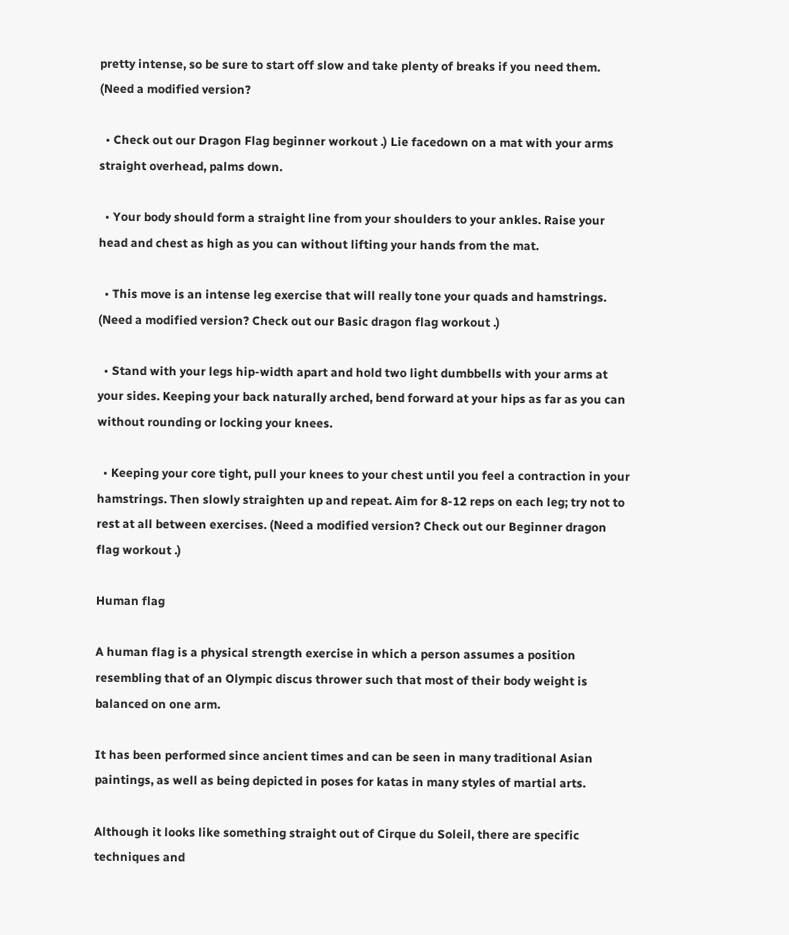pretty intense, so be sure to start off slow and take plenty of breaks if you need them. (Need a modified version?

  • Check out our Dragon Flag beginner workout .) Lie facedown on a mat with your arms straight overhead, palms down.

  • Your body should form a straight line from your shoulders to your ankles. Raise your head and chest as high as you can without lifting your hands from the mat.

  • This move is an intense leg exercise that will really tone your quads and hamstrings. (Need a modified version? Check out our Basic dragon flag workout .)

  • Stand with your legs hip-width apart and hold two light dumbbells with your arms at your sides. Keeping your back naturally arched, bend forward at your hips as far as you can without rounding or locking your knees.

  • Keeping your core tight, pull your knees to your chest until you feel a contraction in your hamstrings. Then slowly straighten up and repeat. Aim for 8-12 reps on each leg; try not to rest at all between exercises. (Need a modified version? Check out our Beginner dragon flag workout .)

Human flag

A human flag is a physical strength exercise in which a person assumes a position resembling that of an Olympic discus thrower such that most of their body weight is balanced on one arm.

It has been performed since ancient times and can be seen in many traditional Asian paintings, as well as being depicted in poses for katas in many styles of martial arts.

Although it looks like something straight out of Cirque du Soleil, there are specific techniques and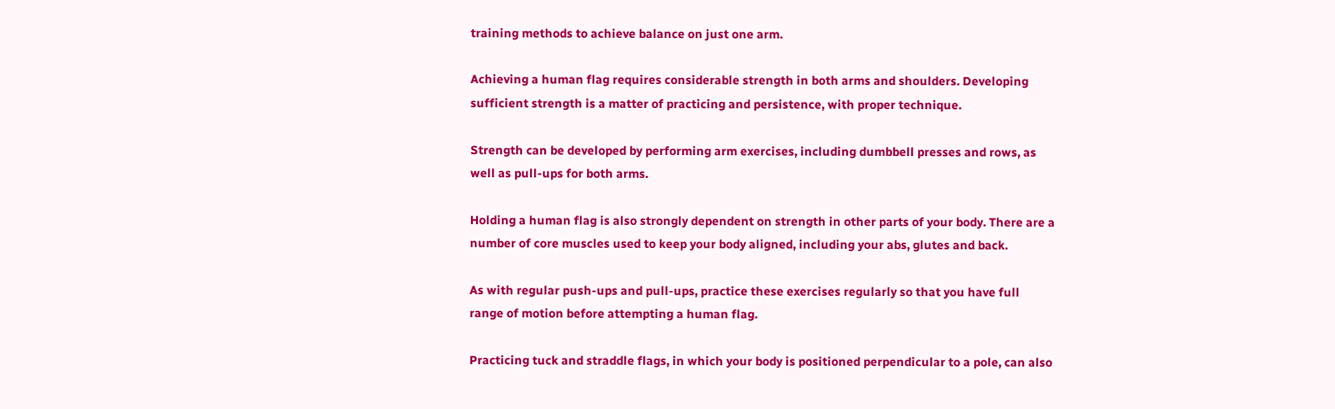training methods to achieve balance on just one arm.

Achieving a human flag requires considerable strength in both arms and shoulders. Developing sufficient strength is a matter of practicing and persistence, with proper technique.

Strength can be developed by performing arm exercises, including dumbbell presses and rows, as well as pull-ups for both arms.

Holding a human flag is also strongly dependent on strength in other parts of your body. There are a number of core muscles used to keep your body aligned, including your abs, glutes and back.

As with regular push-ups and pull-ups, practice these exercises regularly so that you have full range of motion before attempting a human flag.

Practicing tuck and straddle flags, in which your body is positioned perpendicular to a pole, can also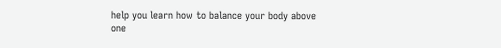help you learn how to balance your body above one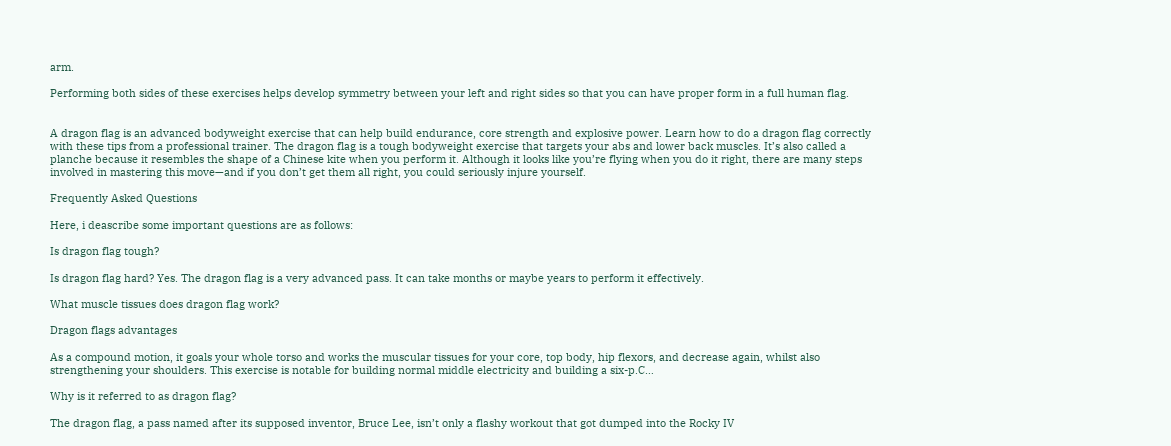arm.

Performing both sides of these exercises helps develop symmetry between your left and right sides so that you can have proper form in a full human flag.


A dragon flag is an advanced bodyweight exercise that can help build endurance, core strength and explosive power. Learn how to do a dragon flag correctly with these tips from a professional trainer. The dragon flag is a tough bodyweight exercise that targets your abs and lower back muscles. It’s also called a planche because it resembles the shape of a Chinese kite when you perform it. Although it looks like you’re flying when you do it right, there are many steps involved in mastering this move—and if you don’t get them all right, you could seriously injure yourself.

Frequently Asked Questions

Here, i deascribe some important questions are as follows:

Is dragon flag tough?

Is dragon flag hard? Yes. The dragon flag is a very advanced pass. It can take months or maybe years to perform it effectively.

What muscle tissues does dragon flag work?

Dragon flags advantages

As a compound motion, it goals your whole torso and works the muscular tissues for your core, top body, hip flexors, and decrease again, whilst also strengthening your shoulders. This exercise is notable for building normal middle electricity and building a six-p.C…

Why is it referred to as dragon flag?

The dragon flag, a pass named after its supposed inventor, Bruce Lee, isn’t only a flashy workout that got dumped into the Rocky IV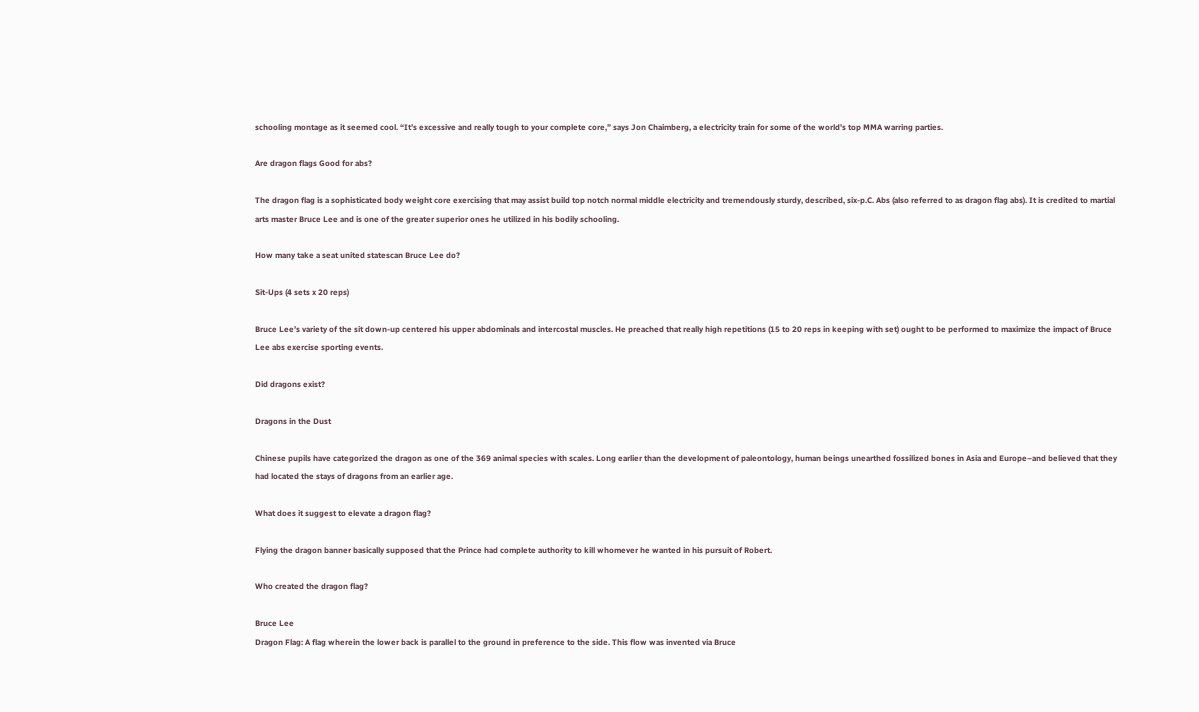schooling montage as it seemed cool. “It’s excessive and really tough to your complete core,” says Jon Chaimberg, a electricity train for some of the world’s top MMA warring parties.

Are dragon flags Good for abs?

The dragon flag is a sophisticated body weight core exercising that may assist build top notch normal middle electricity and tremendously sturdy, described, six-p.C. Abs (also referred to as dragon flag abs). It is credited to martial arts master Bruce Lee and is one of the greater superior ones he utilized in his bodily schooling.

How many take a seat united statescan Bruce Lee do?

Sit-Ups (4 sets x 20 reps)

Bruce Lee’s variety of the sit down-up centered his upper abdominals and intercostal muscles. He preached that really high repetitions (15 to 20 reps in keeping with set) ought to be performed to maximize the impact of Bruce Lee abs exercise sporting events.

Did dragons exist?

Dragons in the Dust

Chinese pupils have categorized the dragon as one of the 369 animal species with scales. Long earlier than the development of paleontology, human beings unearthed fossilized bones in Asia and Europe–and believed that they had located the stays of dragons from an earlier age.

What does it suggest to elevate a dragon flag?

Flying the dragon banner basically supposed that the Prince had complete authority to kill whomever he wanted in his pursuit of Robert.

Who created the dragon flag?

Bruce Lee
Dragon Flag: A flag wherein the lower back is parallel to the ground in preference to the side. This flow was invented via Bruce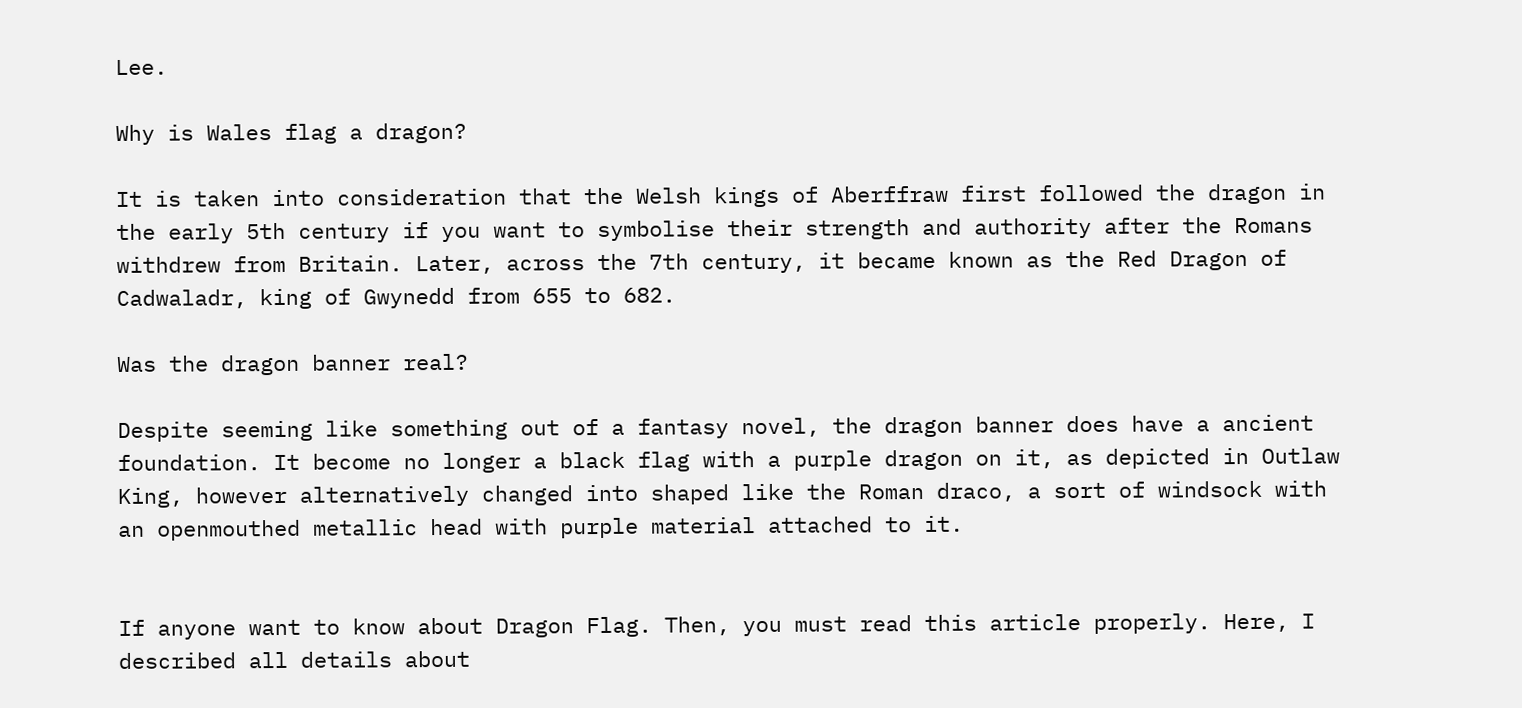Lee.

Why is Wales flag a dragon?

It is taken into consideration that the Welsh kings of Aberffraw first followed the dragon in the early 5th century if you want to symbolise their strength and authority after the Romans withdrew from Britain. Later, across the 7th century, it became known as the Red Dragon of Cadwaladr, king of Gwynedd from 655 to 682.

Was the dragon banner real?

Despite seeming like something out of a fantasy novel, the dragon banner does have a ancient foundation. It become no longer a black flag with a purple dragon on it, as depicted in Outlaw King, however alternatively changed into shaped like the Roman draco, a sort of windsock with an openmouthed metallic head with purple material attached to it.


If anyone want to know about Dragon Flag. Then, you must read this article properly. Here, I described all details about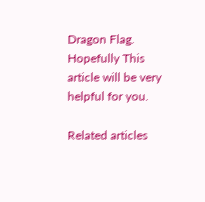Dragon Flag. Hopefully This article will be very helpful for you.

Related articles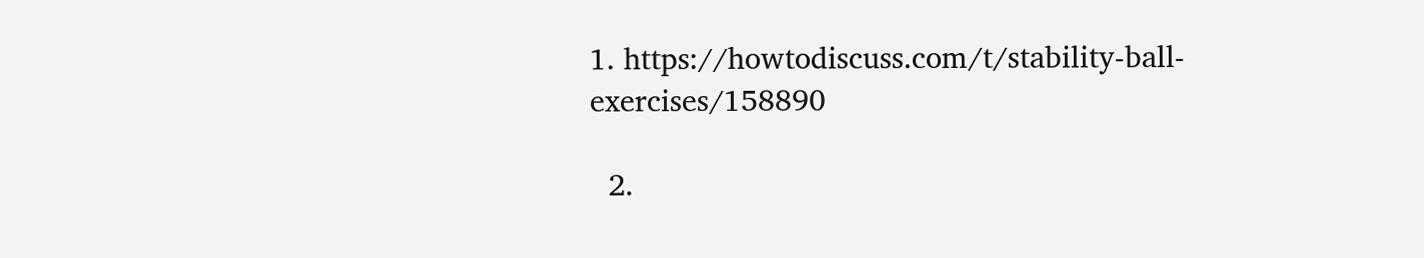1. https://howtodiscuss.com/t/stability-ball-exercises/158890

  2.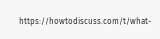https://howtodiscuss.com/t/what-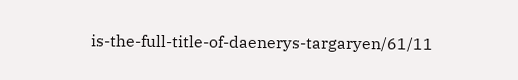is-the-full-title-of-daenerys-targaryen/61/11